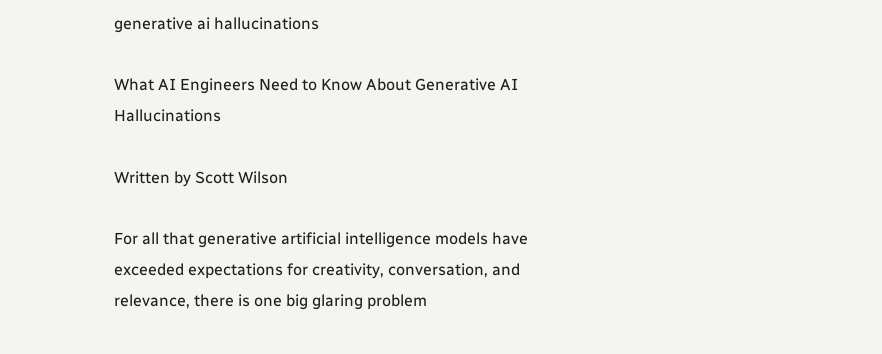generative ai hallucinations

What AI Engineers Need to Know About Generative AI Hallucinations

Written by Scott Wilson

For all that generative artificial intelligence models have exceeded expectations for creativity, conversation, and relevance, there is one big glaring problem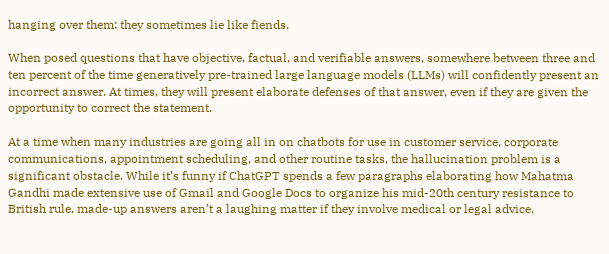hanging over them: they sometimes lie like fiends.

When posed questions that have objective, factual, and verifiable answers, somewhere between three and ten percent of the time generatively pre-trained large language models (LLMs) will confidently present an incorrect answer. At times, they will present elaborate defenses of that answer, even if they are given the opportunity to correct the statement.

At a time when many industries are going all in on chatbots for use in customer service, corporate communications, appointment scheduling, and other routine tasks, the hallucination problem is a significant obstacle. While it’s funny if ChatGPT spends a few paragraphs elaborating how Mahatma Gandhi made extensive use of Gmail and Google Docs to organize his mid-20th century resistance to British rule, made-up answers aren’t a laughing matter if they involve medical or legal advice.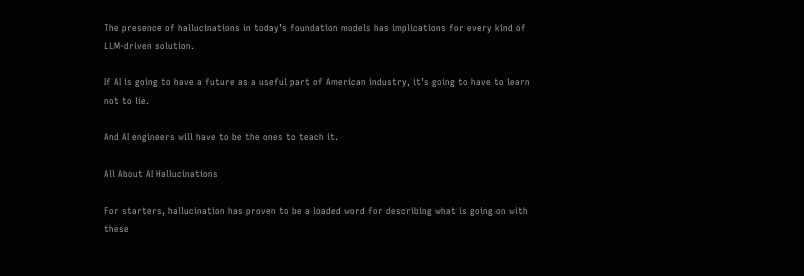The presence of hallucinations in today’s foundation models has implications for every kind of LLM-driven solution.

If AI is going to have a future as a useful part of American industry, it’s going to have to learn not to lie.

And AI engineers will have to be the ones to teach it.

All About AI Hallucinations

For starters, hallucination has proven to be a loaded word for describing what is going on with these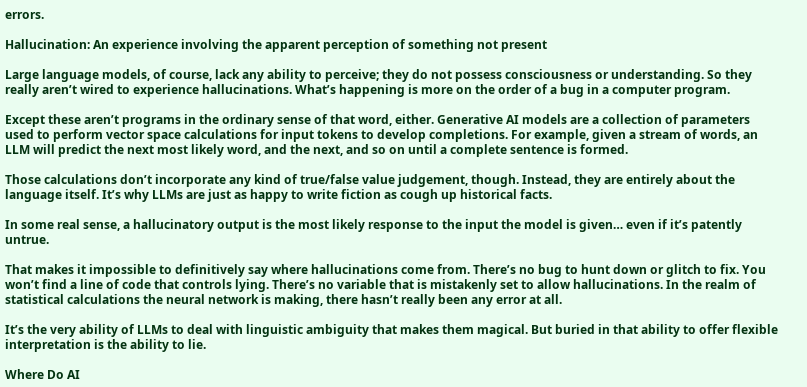errors.

Hallucination: An experience involving the apparent perception of something not present

Large language models, of course, lack any ability to perceive; they do not possess consciousness or understanding. So they really aren’t wired to experience hallucinations. What’s happening is more on the order of a bug in a computer program.

Except these aren’t programs in the ordinary sense of that word, either. Generative AI models are a collection of parameters used to perform vector space calculations for input tokens to develop completions. For example, given a stream of words, an LLM will predict the next most likely word, and the next, and so on until a complete sentence is formed.

Those calculations don’t incorporate any kind of true/false value judgement, though. Instead, they are entirely about the language itself. It’s why LLMs are just as happy to write fiction as cough up historical facts.

In some real sense, a hallucinatory output is the most likely response to the input the model is given… even if it’s patently untrue.

That makes it impossible to definitively say where hallucinations come from. There’s no bug to hunt down or glitch to fix. You won’t find a line of code that controls lying. There’s no variable that is mistakenly set to allow hallucinations. In the realm of statistical calculations the neural network is making, there hasn’t really been any error at all.

It’s the very ability of LLMs to deal with linguistic ambiguity that makes them magical. But buried in that ability to offer flexible interpretation is the ability to lie.

Where Do AI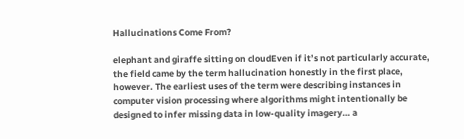Hallucinations Come From?

elephant and giraffe sitting on cloudEven if it’s not particularly accurate, the field came by the term hallucination honestly in the first place, however. The earliest uses of the term were describing instances in computer vision processing where algorithms might intentionally be designed to infer missing data in low-quality imagery… a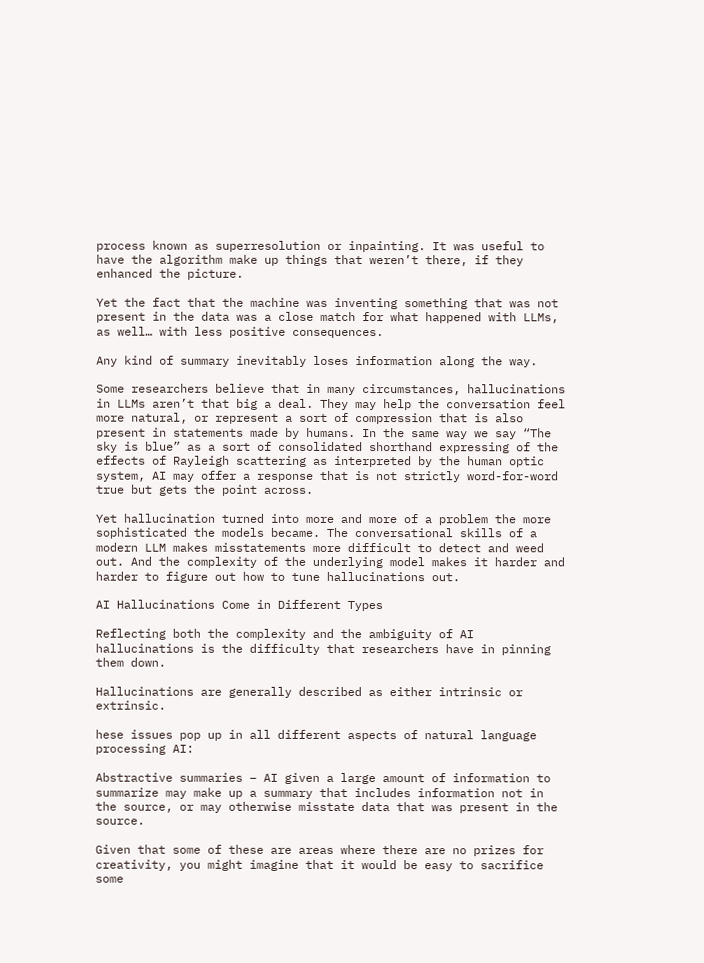process known as superresolution or inpainting. It was useful to have the algorithm make up things that weren’t there, if they enhanced the picture.

Yet the fact that the machine was inventing something that was not present in the data was a close match for what happened with LLMs, as well… with less positive consequences.

Any kind of summary inevitably loses information along the way.

Some researchers believe that in many circumstances, hallucinations in LLMs aren’t that big a deal. They may help the conversation feel more natural, or represent a sort of compression that is also present in statements made by humans. In the same way we say “The sky is blue” as a sort of consolidated shorthand expressing of the effects of Rayleigh scattering as interpreted by the human optic system, AI may offer a response that is not strictly word-for-word true but gets the point across.

Yet hallucination turned into more and more of a problem the more sophisticated the models became. The conversational skills of a modern LLM makes misstatements more difficult to detect and weed out. And the complexity of the underlying model makes it harder and harder to figure out how to tune hallucinations out.

AI Hallucinations Come in Different Types

Reflecting both the complexity and the ambiguity of AI hallucinations is the difficulty that researchers have in pinning them down.

Hallucinations are generally described as either intrinsic or extrinsic.

hese issues pop up in all different aspects of natural language processing AI:

Abstractive summaries – AI given a large amount of information to summarize may make up a summary that includes information not in the source, or may otherwise misstate data that was present in the source.

Given that some of these are areas where there are no prizes for creativity, you might imagine that it would be easy to sacrifice some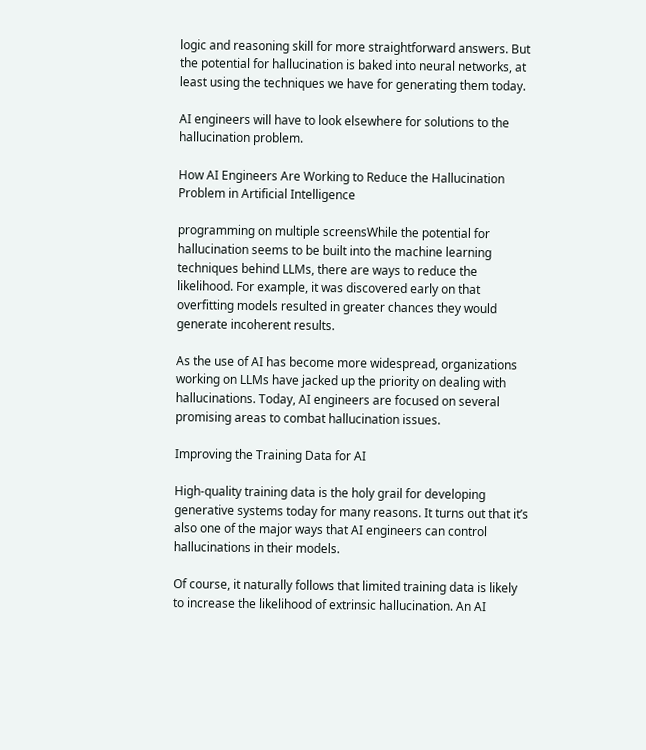logic and reasoning skill for more straightforward answers. But the potential for hallucination is baked into neural networks, at least using the techniques we have for generating them today.

AI engineers will have to look elsewhere for solutions to the hallucination problem.

How AI Engineers Are Working to Reduce the Hallucination Problem in Artificial Intelligence

programming on multiple screensWhile the potential for hallucination seems to be built into the machine learning techniques behind LLMs, there are ways to reduce the likelihood. For example, it was discovered early on that overfitting models resulted in greater chances they would generate incoherent results.

As the use of AI has become more widespread, organizations working on LLMs have jacked up the priority on dealing with hallucinations. Today, AI engineers are focused on several promising areas to combat hallucination issues.

Improving the Training Data for AI

High-quality training data is the holy grail for developing generative systems today for many reasons. It turns out that it’s also one of the major ways that AI engineers can control hallucinations in their models.

Of course, it naturally follows that limited training data is likely to increase the likelihood of extrinsic hallucination. An AI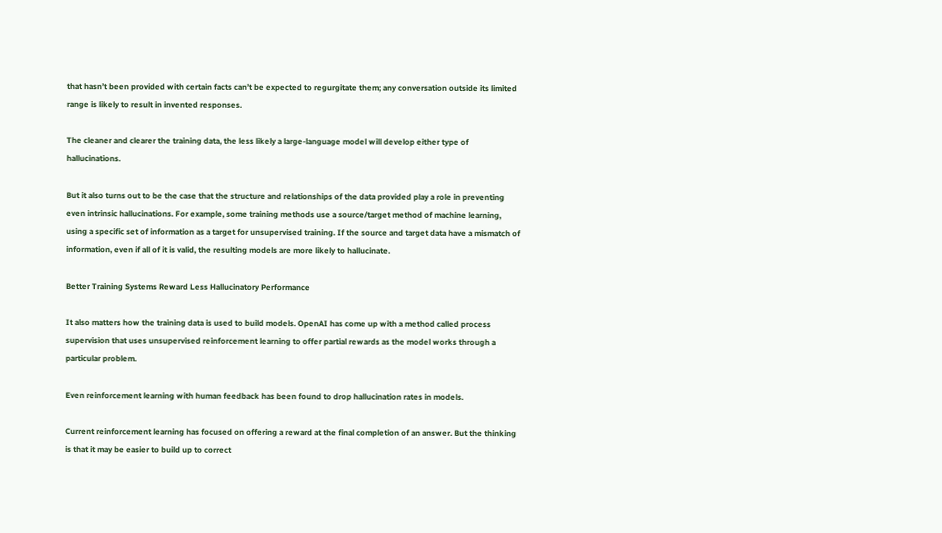that hasn’t been provided with certain facts can’t be expected to regurgitate them; any conversation outside its limited range is likely to result in invented responses.

The cleaner and clearer the training data, the less likely a large-language model will develop either type of hallucinations.

But it also turns out to be the case that the structure and relationships of the data provided play a role in preventing even intrinsic hallucinations. For example, some training methods use a source/target method of machine learning, using a specific set of information as a target for unsupervised training. If the source and target data have a mismatch of information, even if all of it is valid, the resulting models are more likely to hallucinate.

Better Training Systems Reward Less Hallucinatory Performance

It also matters how the training data is used to build models. OpenAI has come up with a method called process supervision that uses unsupervised reinforcement learning to offer partial rewards as the model works through a particular problem.

Even reinforcement learning with human feedback has been found to drop hallucination rates in models.

Current reinforcement learning has focused on offering a reward at the final completion of an answer. But the thinking is that it may be easier to build up to correct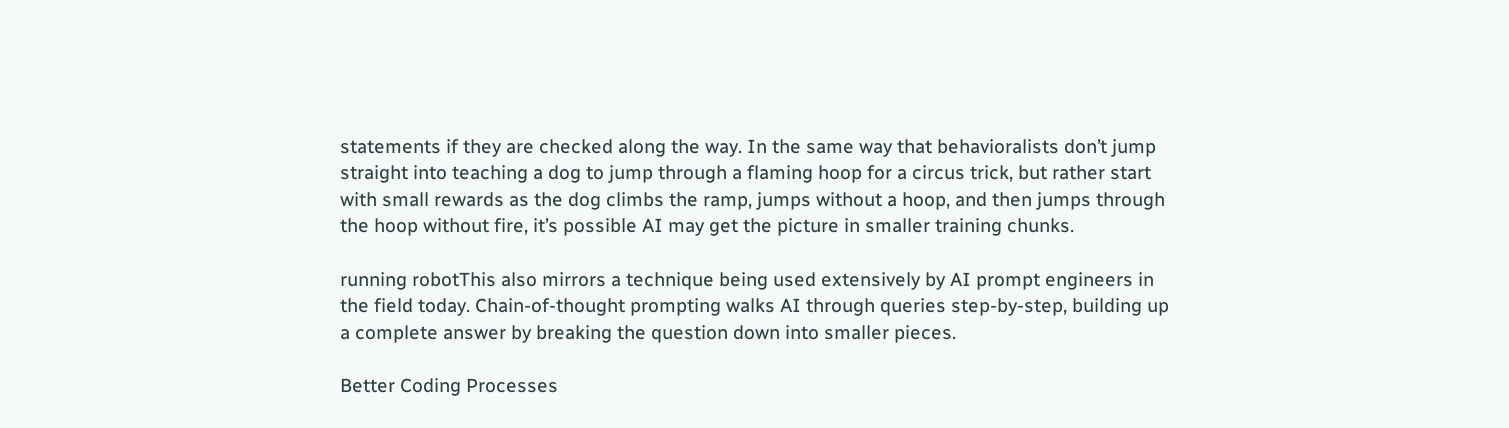statements if they are checked along the way. In the same way that behavioralists don’t jump straight into teaching a dog to jump through a flaming hoop for a circus trick, but rather start with small rewards as the dog climbs the ramp, jumps without a hoop, and then jumps through the hoop without fire, it’s possible AI may get the picture in smaller training chunks.

running robotThis also mirrors a technique being used extensively by AI prompt engineers in the field today. Chain-of-thought prompting walks AI through queries step-by-step, building up a complete answer by breaking the question down into smaller pieces.

Better Coding Processes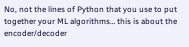No, not the lines of Python that you use to put together your ML algorithms… this is about the encoder/decoder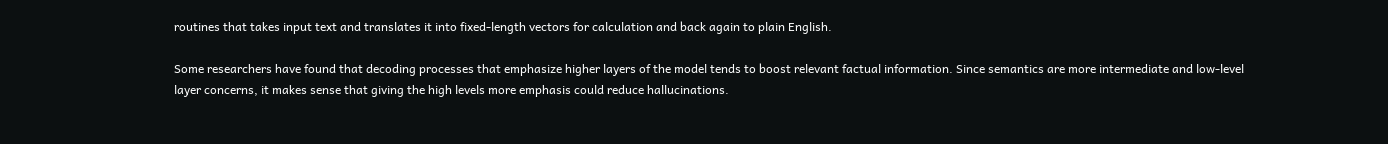routines that takes input text and translates it into fixed-length vectors for calculation and back again to plain English.

Some researchers have found that decoding processes that emphasize higher layers of the model tends to boost relevant factual information. Since semantics are more intermediate and low-level layer concerns, it makes sense that giving the high levels more emphasis could reduce hallucinations.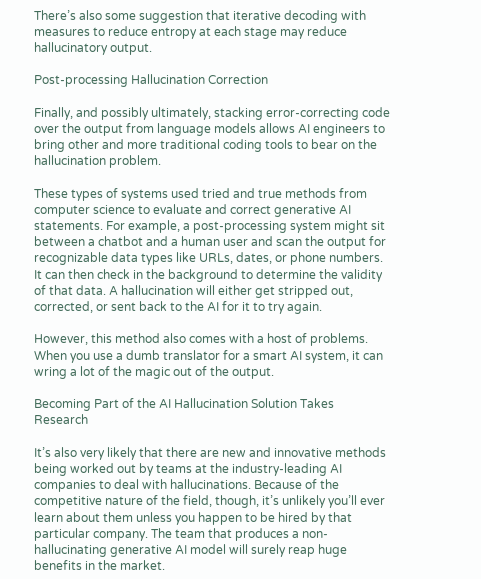There’s also some suggestion that iterative decoding with measures to reduce entropy at each stage may reduce hallucinatory output.

Post-processing Hallucination Correction

Finally, and possibly ultimately, stacking error-correcting code over the output from language models allows AI engineers to bring other and more traditional coding tools to bear on the hallucination problem.

These types of systems used tried and true methods from computer science to evaluate and correct generative AI statements. For example, a post-processing system might sit between a chatbot and a human user and scan the output for recognizable data types like URLs, dates, or phone numbers. It can then check in the background to determine the validity of that data. A hallucination will either get stripped out, corrected, or sent back to the AI for it to try again.

However, this method also comes with a host of problems. When you use a dumb translator for a smart AI system, it can wring a lot of the magic out of the output.

Becoming Part of the AI Hallucination Solution Takes Research

It’s also very likely that there are new and innovative methods being worked out by teams at the industry-leading AI companies to deal with hallucinations. Because of the competitive nature of the field, though, it’s unlikely you’ll ever learn about them unless you happen to be hired by that particular company. The team that produces a non-hallucinating generative AI model will surely reap huge benefits in the market.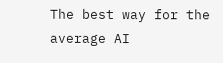The best way for the average AI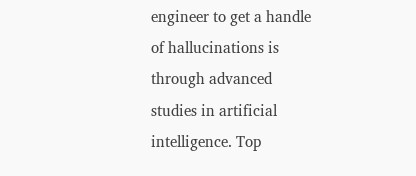engineer to get a handle of hallucinations is through advanced studies in artificial intelligence. Top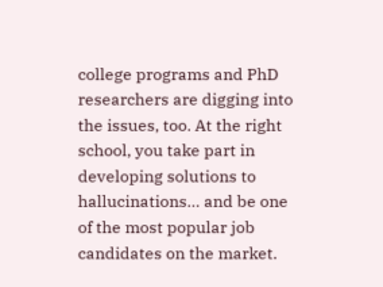college programs and PhD researchers are digging into the issues, too. At the right school, you take part in developing solutions to hallucinations… and be one of the most popular job candidates on the market.